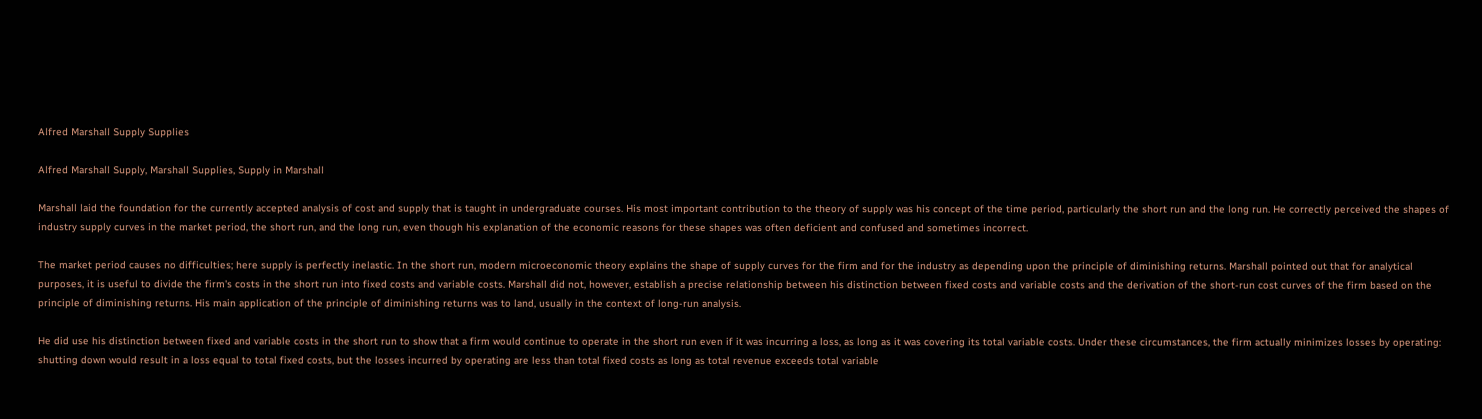Alfred Marshall Supply Supplies

Alfred Marshall Supply, Marshall Supplies, Supply in Marshall

Marshall laid the foundation for the currently accepted analysis of cost and supply that is taught in undergraduate courses. His most important contribution to the theory of supply was his concept of the time period, particularly the short run and the long run. He correctly perceived the shapes of industry supply curves in the market period, the short run, and the long run, even though his explanation of the economic reasons for these shapes was often deficient and confused and sometimes incorrect.

The market period causes no difficulties; here supply is perfectly inelastic. In the short run, modern microeconomic theory explains the shape of supply curves for the firm and for the industry as depending upon the principle of diminishing returns. Marshall pointed out that for analytical purposes, it is useful to divide the firm's costs in the short run into fixed costs and variable costs. Marshall did not, however, establish a precise relationship between his distinction between fixed costs and variable costs and the derivation of the short-run cost curves of the firm based on the principle of diminishing returns. His main application of the principle of diminishing returns was to land, usually in the context of long-run analysis.

He did use his distinction between fixed and variable costs in the short run to show that a firm would continue to operate in the short run even if it was incurring a loss, as long as it was covering its total variable costs. Under these circumstances, the firm actually minimizes losses by operating: shutting down would result in a loss equal to total fixed costs, but the losses incurred by operating are less than total fixed costs as long as total revenue exceeds total variable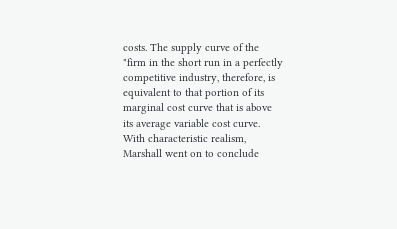costs. The supply curve of the "firm in the short run in a perfectly competitive industry, therefore, is equivalent to that portion of its marginal cost curve that is above its average variable cost curve. With characteristic realism, Marshall went on to conclude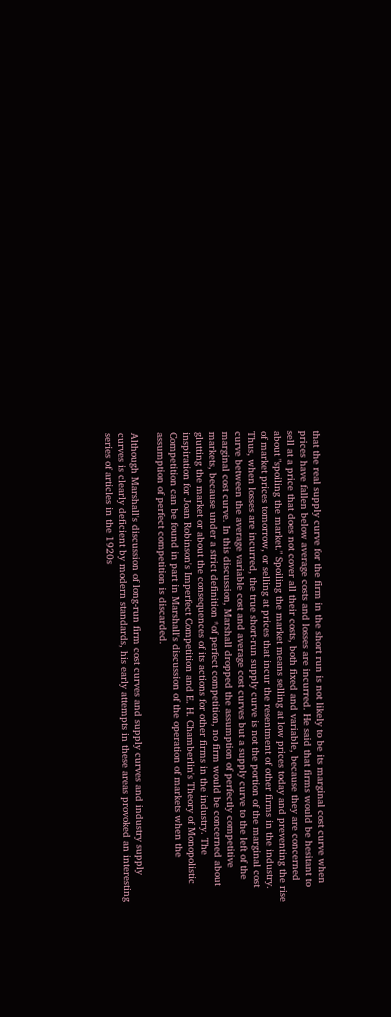that the real supply curve for the firm in the short run is not likely to be its marginal cost curve when prices have fallen below average costs and losses are incurred. He said that firms would be hesitant to sell at a price that does not cover all their costs, both fixed and variable, because they are concerned about "spoiling the market." Spoiling the market means selling at low prices today and preventing the rise of market prices tomorrow, or selling at prices that incur the resentment of other firms in the industry. Thus, when losses are incurred, the true short-run supply curve is not the portion of the marginal cost curve between the average variable cost and average cost curves but a supply curve to the left of the marginal cost curve. In this discussion, Marshall dropped the assumption of perfectly competitive markets, because under a strict definition *of perfect competition, no firm would be concerned about glutting the market or about the consequences of its actions for other firms in the industry. The inspiration for Joan Robinson's Imperfect Competition and E. H. Chamberlin's Theory of Monopolistic Competition can be found in part in Marshall's discussion of the operation of markets when the assumption of perfect competition is discarded.

Although Marshall's discussion of long-run firm cost curves and supply curves and industry supply curves is clearly deficient by modern standards, his early attempts in these areas provoked an interesting series of articles in the 1920s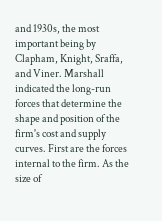and 1930s, the most important being by Clapham, Knight, Sraffa, and Viner. Marshall indicated the long-run forces that determine the shape and position of the firm's cost and supply curves. First are the forces internal to the firm. As the size of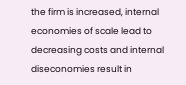the firm is increased, internal economies of scale lead to decreasing costs and internal diseconomies result in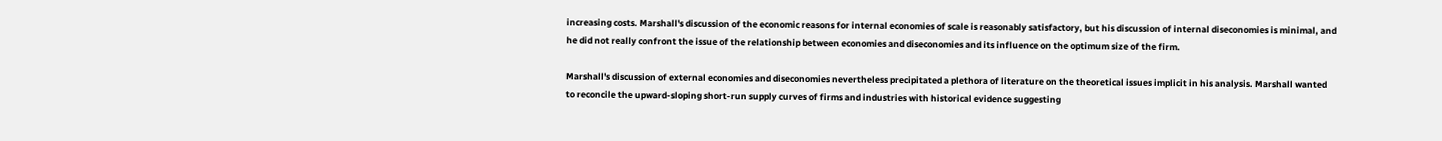increasing costs. Marshall's discussion of the economic reasons for internal economies of scale is reasonably satisfactory, but his discussion of internal diseconomies is minimal, and he did not really confront the issue of the relationship between economies and diseconomies and its influence on the optimum size of the firm.

Marshall's discussion of external economies and diseconomies nevertheless precipitated a plethora of literature on the theoretical issues implicit in his analysis. Marshall wanted to reconcile the upward-sloping short-run supply curves of firms and industries with historical evidence suggesting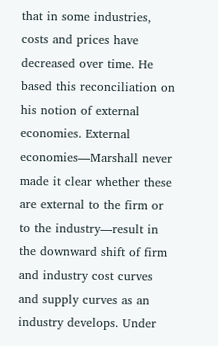that in some industries, costs and prices have decreased over time. He based this reconciliation on his notion of external economies. External economies—Marshall never made it clear whether these are external to the firm or to the industry—result in the downward shift of firm and industry cost curves and supply curves as an industry develops. Under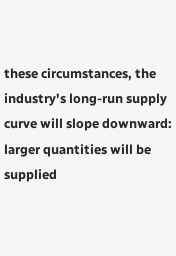these circumstances, the industry's long-run supply curve will slope downward: larger quantities will be supplied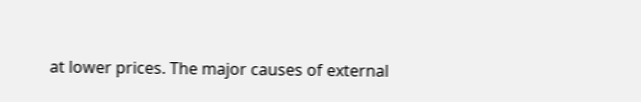at lower prices. The major causes of external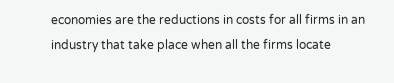economies are the reductions in costs for all firms in an industry that take place when all the firms locate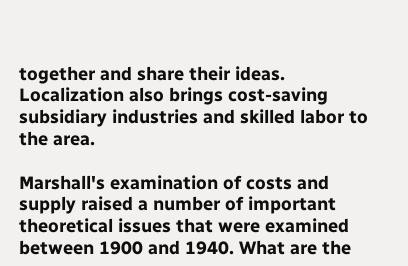together and share their ideas. Localization also brings cost-saving subsidiary industries and skilled labor to the area.

Marshall's examination of costs and supply raised a number of important theoretical issues that were examined between 1900 and 1940. What are the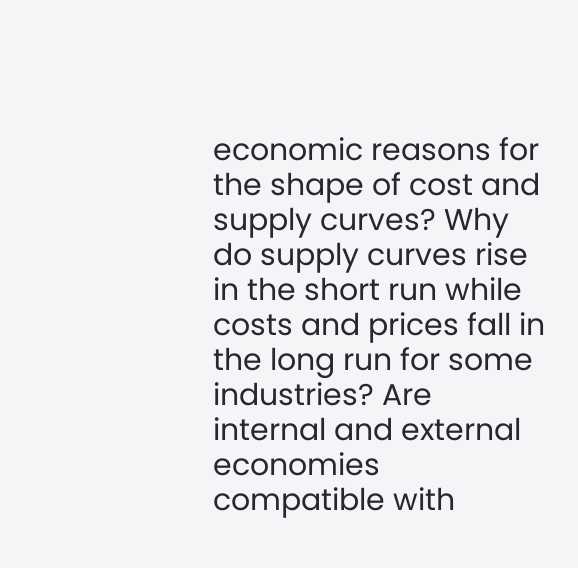economic reasons for the shape of cost and supply curves? Why do supply curves rise in the short run while costs and prices fall in the long run for some industries? Are internal and external economies compatible with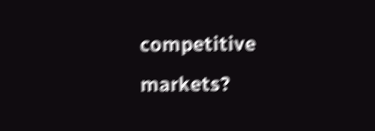competitive markets?